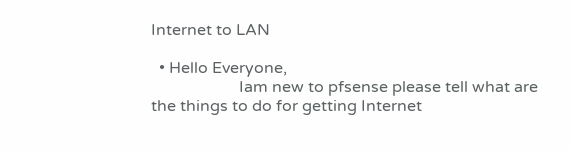Internet to LAN

  • Hello Everyone,
                      Iam new to pfsense please tell what are the things to do for getting Internet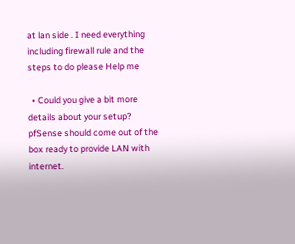at lan side . I need everything including firewall rule and the steps to do please Help me

  • Could you give a bit more details about your setup? pfSense should come out of the box ready to provide LAN with internet.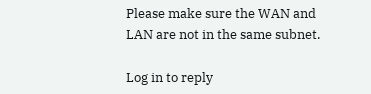Please make sure the WAN and LAN are not in the same subnet.

Log in to reply